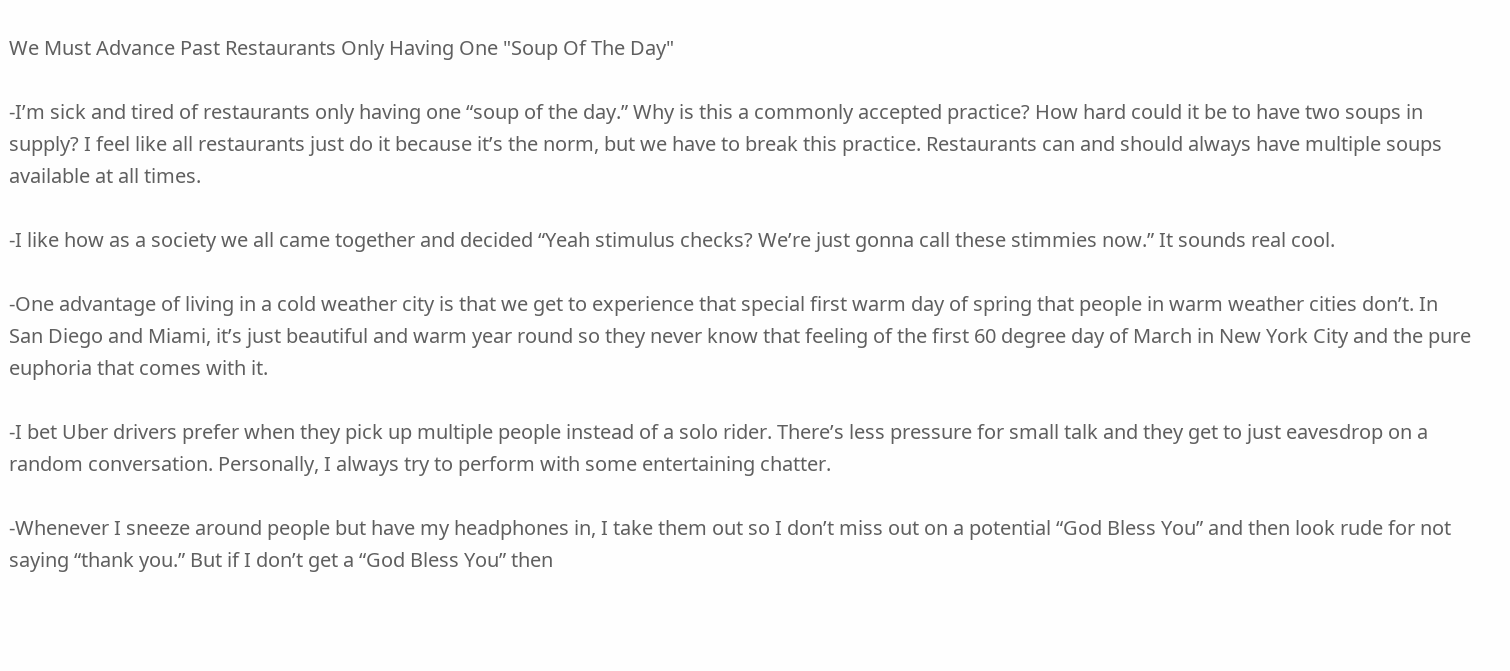We Must Advance Past Restaurants Only Having One "Soup Of The Day"

-I’m sick and tired of restaurants only having one “soup of the day.” Why is this a commonly accepted practice? How hard could it be to have two soups in supply? I feel like all restaurants just do it because it’s the norm, but we have to break this practice. Restaurants can and should always have multiple soups available at all times.

-I like how as a society we all came together and decided “Yeah stimulus checks? We’re just gonna call these stimmies now.” It sounds real cool.

-One advantage of living in a cold weather city is that we get to experience that special first warm day of spring that people in warm weather cities don’t. In San Diego and Miami, it’s just beautiful and warm year round so they never know that feeling of the first 60 degree day of March in New York City and the pure euphoria that comes with it.

-I bet Uber drivers prefer when they pick up multiple people instead of a solo rider. There’s less pressure for small talk and they get to just eavesdrop on a random conversation. Personally, I always try to perform with some entertaining chatter.

-Whenever I sneeze around people but have my headphones in, I take them out so I don’t miss out on a potential “God Bless You” and then look rude for not saying “thank you.” But if I don’t get a “God Bless You” then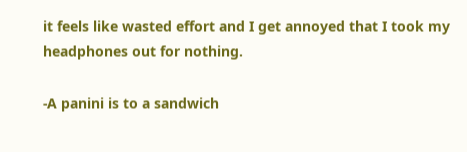it feels like wasted effort and I get annoyed that I took my headphones out for nothing.

-A panini is to a sandwich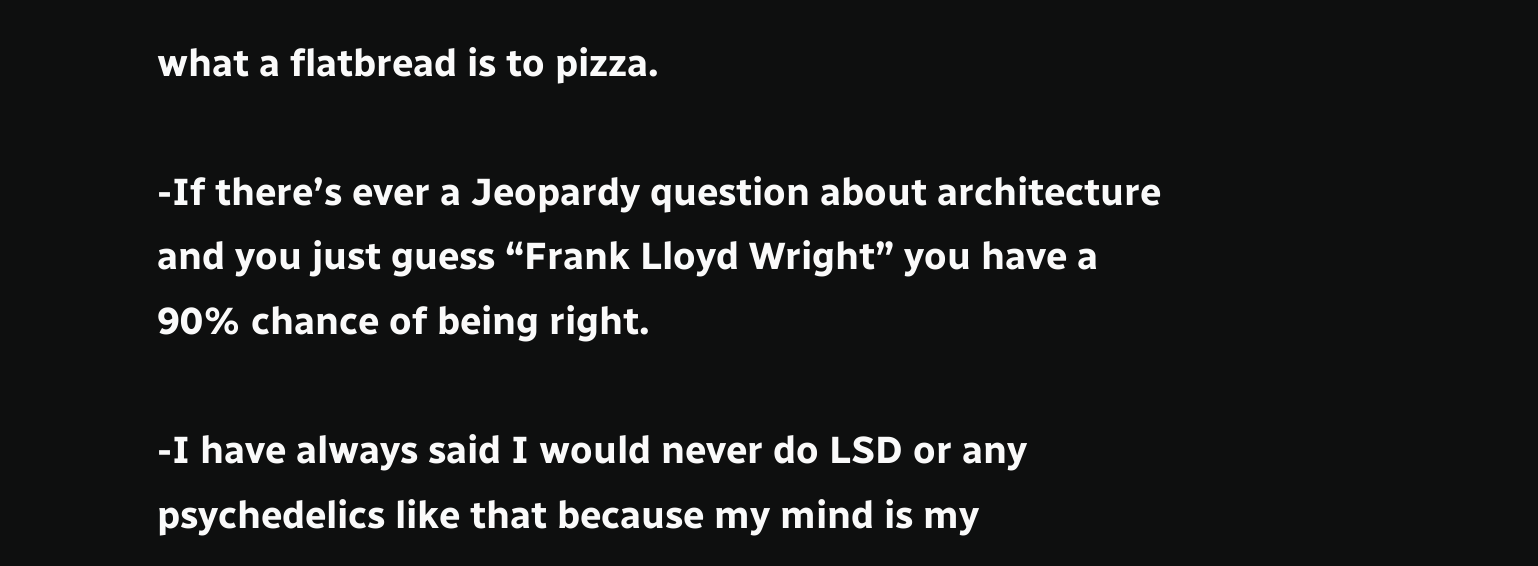what a flatbread is to pizza.

-If there’s ever a Jeopardy question about architecture and you just guess “Frank Lloyd Wright” you have a 90% chance of being right.

-I have always said I would never do LSD or any psychedelics like that because my mind is my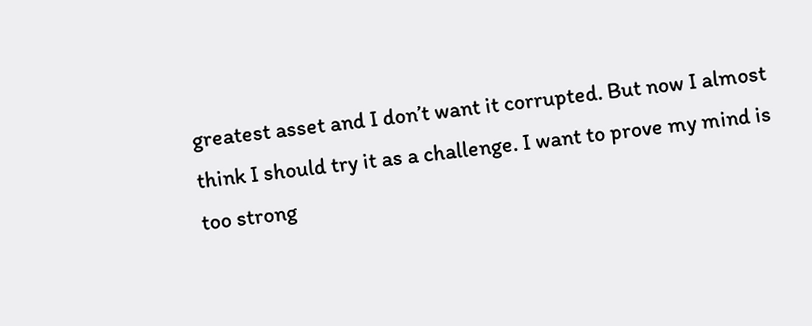greatest asset and I don’t want it corrupted. But now I almost think I should try it as a challenge. I want to prove my mind is too strong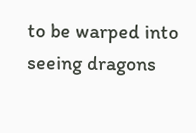to be warped into seeing dragons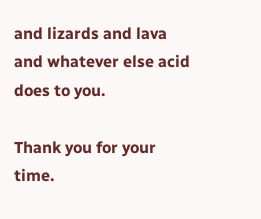and lizards and lava and whatever else acid does to you.

Thank you for your time.